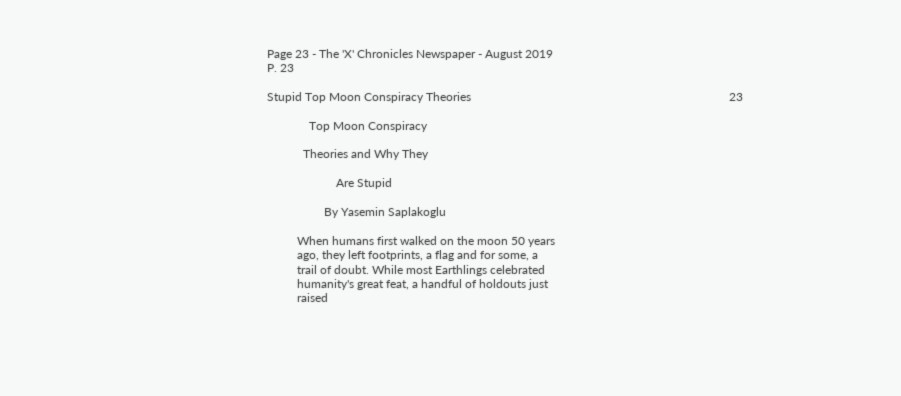Page 23 - The 'X' Chronicles Newspaper - August 2019
P. 23

Stupid Top Moon Conspiracy Theories                                                                                      23

              Top Moon Conspiracy

            Theories and Why They

                       Are Stupid

                   By Yasemin Saplakoglu

          When humans first walked on the moon 50 years
          ago, they left footprints, a flag and for some, a
          trail of doubt. While most Earthlings celebrated
          humanity's great feat, a handful of holdouts just
          raised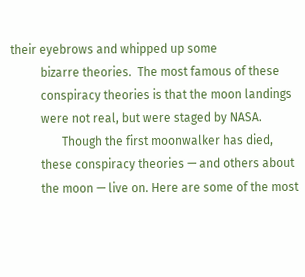their eyebrows and whipped up some
          bizarre theories.  The most famous of these
          conspiracy theories is that the moon landings
          were not real, but were staged by NASA.
                 Though the first moonwalker has died,
          these conspiracy theories — and others about
          the moon — live on. Here are some of the most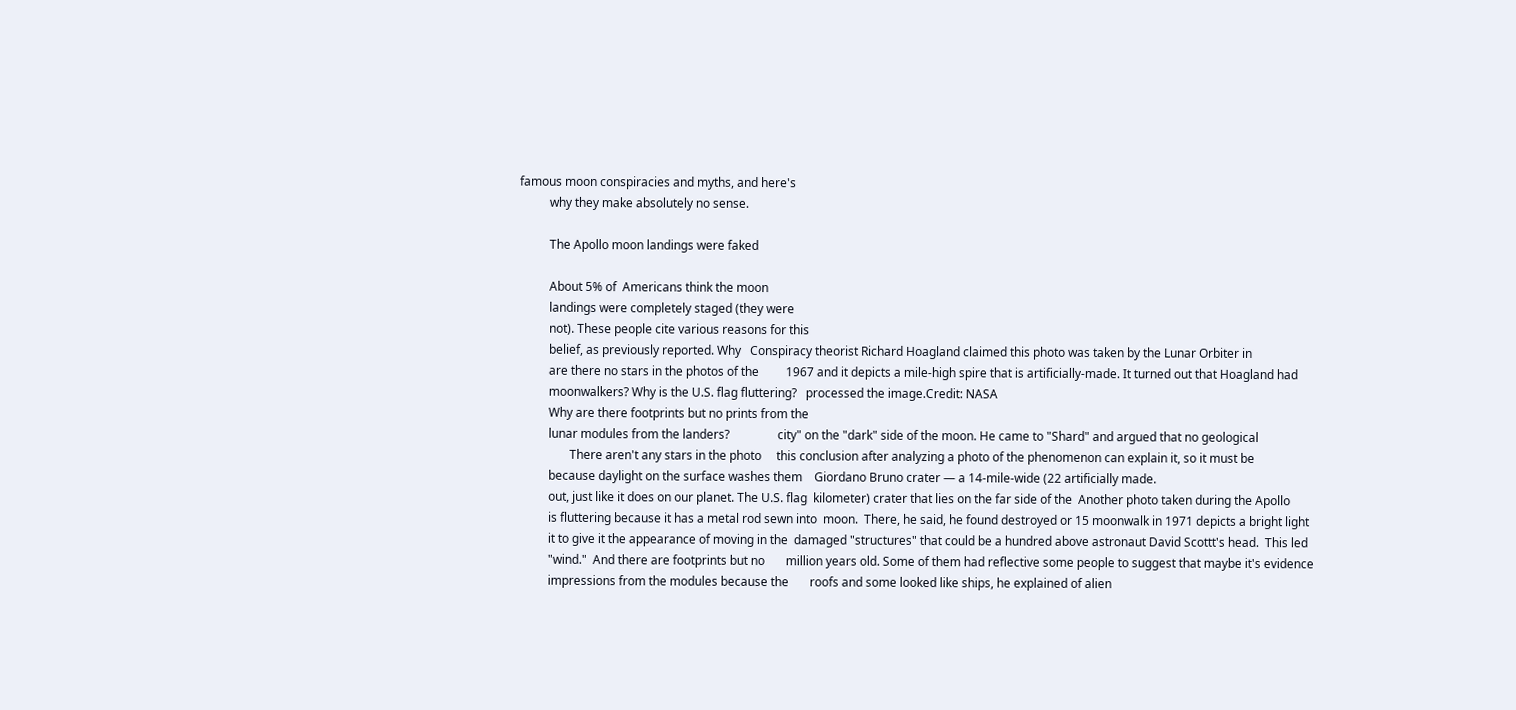famous moon conspiracies and myths, and here's
          why they make absolutely no sense.

          The Apollo moon landings were faked

          About 5% of  Americans think the moon
          landings were completely staged (they were
          not). These people cite various reasons for this
          belief, as previously reported. Why   Conspiracy theorist Richard Hoagland claimed this photo was taken by the Lunar Orbiter in
          are there no stars in the photos of the         1967 and it depicts a mile-high spire that is artificially-made. It turned out that Hoagland had
          moonwalkers? Why is the U.S. flag fluttering?   processed the image.Credit: NASA
          Why are there footprints but no prints from the
          lunar modules from the landers?                city" on the "dark" side of the moon. He came to "Shard" and argued that no geological
                 There aren't any stars in the photo     this conclusion after analyzing a photo of the phenomenon can explain it, so it must be
          because daylight on the surface washes them    Giordano Bruno crater — a 14-mile-wide (22 artificially made.
          out, just like it does on our planet. The U.S. flag  kilometer) crater that lies on the far side of the  Another photo taken during the Apollo
          is fluttering because it has a metal rod sewn into  moon.  There, he said, he found destroyed or 15 moonwalk in 1971 depicts a bright light
          it to give it the appearance of moving in the  damaged "structures" that could be a hundred above astronaut David Scottt's head.  This led
          "wind."  And there are footprints but no       million years old. Some of them had reflective some people to suggest that maybe it's evidence
          impressions from the modules because the       roofs and some looked like ships, he explained of alien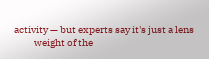activity — but experts say it's just a lens
          weight of the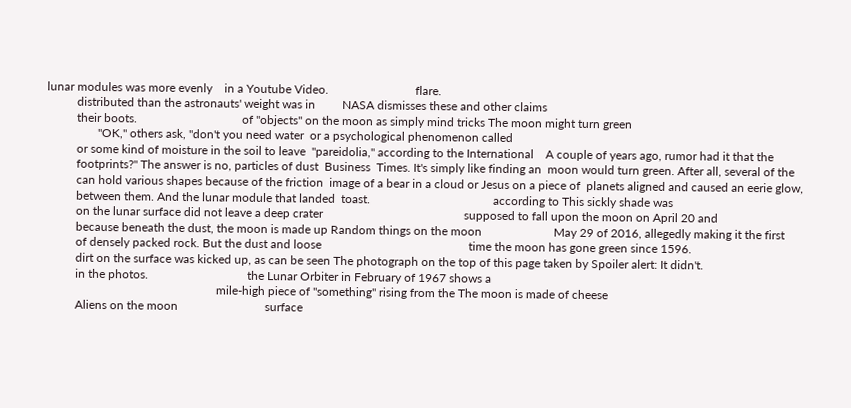lunar modules was more evenly    in a Youtube Video.                             flare.
          distributed than the astronauts' weight was in         NASA dismisses these and other claims
          their boots.                                   of "objects" on the moon as simply mind tricks The moon might turn green
                 "OK," others ask, "don't you need water  or a psychological phenomenon called
          or some kind of moisture in the soil to leave  "pareidolia," according to the International    A couple of years ago, rumor had it that the
          footprints?" The answer is no, particles of dust  Business  Times. It's simply like finding an  moon would turn green. After all, several of the
          can hold various shapes because of the friction  image of a bear in a cloud or Jesus on a piece of  planets aligned and caused an eerie glow,
          between them. And the lunar module that landed  toast.                                         according to This sickly shade was
          on the lunar surface did not leave a deep crater                                               supposed to fall upon the moon on April 20 and
          because beneath the dust, the moon is made up Random things on the moon                        May 29 of 2016, allegedly making it the first
          of densely packed rock. But the dust and loose                                                 time the moon has gone green since 1596.
          dirt on the surface was kicked up, as can be seen The photograph on the top of this page taken by Spoiler alert: It didn't.
          in the photos.                                 the Lunar Orbiter in February of 1967 shows a
                                                         mile-high piece of "something" rising from the The moon is made of cheese
          Aliens on the moon                             surface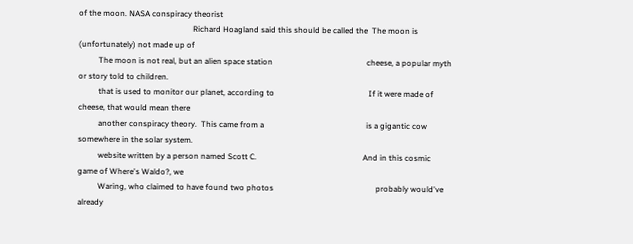of the moon. NASA conspiracy theorist
                                                         Richard Hoagland said this should be called the  The moon is (unfortunately) not made up of
          The moon is not real, but an alien space station                                               cheese, a popular myth or story told to children.
          that is used to monitor our planet, according to                                               If it were made of cheese, that would mean there
          another conspiracy theory.  This came from a                                                   is a gigantic cow somewhere in the solar system.
          website written by a person named Scott C.                                                     And in this cosmic game of Where's Waldo?, we
          Waring, who claimed to have found two photos                                                   probably would've already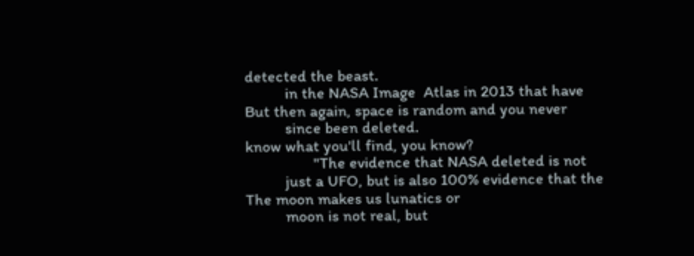detected the beast.
          in the NASA Image  Atlas in 2013 that have                                                     But then again, space is random and you never
          since been deleted.                                                                            know what you'll find, you know?
                 "The evidence that NASA deleted is not
          just a UFO, but is also 100% evidence that the                                                 The moon makes us lunatics or
          moon is not real, but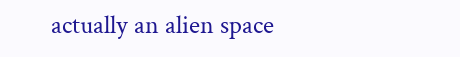actually an alien space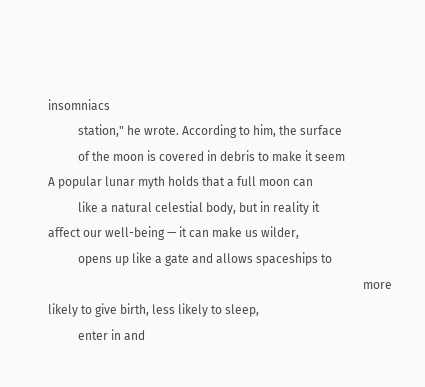insomniacs
          station," he wrote. According to him, the surface
          of the moon is covered in debris to make it seem                                               A popular lunar myth holds that a full moon can
          like a natural celestial body, but in reality it                                               affect our well-being — it can make us wilder,
          opens up like a gate and allows spaceships to
                                                                                                         more likely to give birth, less likely to sleep,
          enter in and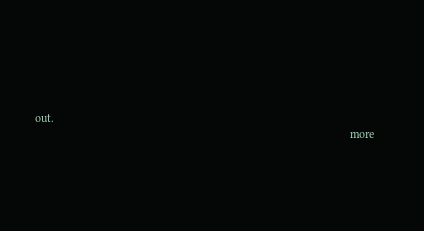out.
                                                                                                         more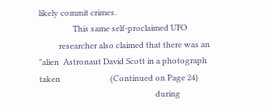likely commit crimes.
                 This same self-proclaimed UFO
          researcher also claimed that there was an "alien  Astronaut David Scott in a photograph taken                         (Continued on Page 24)
                                                          during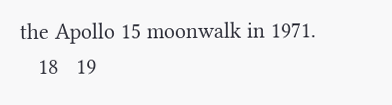the Apollo 15 moonwalk in 1971.
   18   19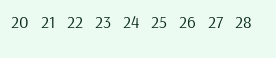20   21   22   23   24   25   26   27   28